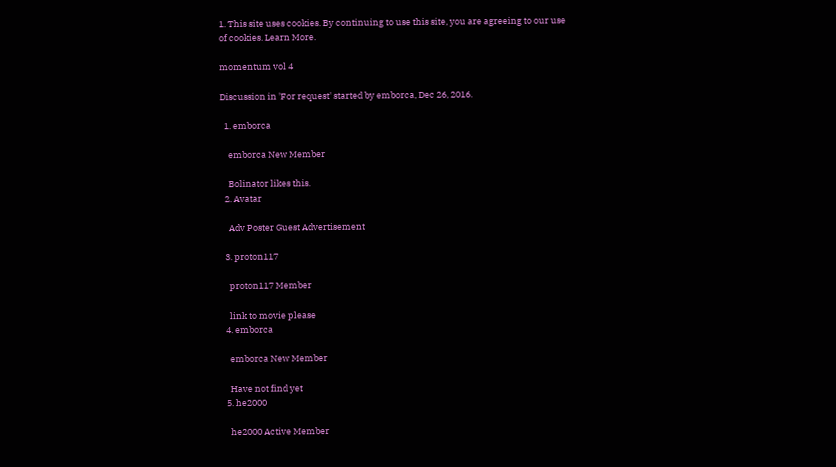1. This site uses cookies. By continuing to use this site, you are agreeing to our use of cookies. Learn More.

momentum vol 4

Discussion in 'For request' started by emborca, Dec 26, 2016.

  1. emborca

    emborca New Member

    Bolinator likes this.
  2. Avatar

    Adv Poster Guest Advertisement

  3. proton117

    proton117 Member

    link to movie please
  4. emborca

    emborca New Member

    Have not find yet
  5. he2000

    he2000 Active Member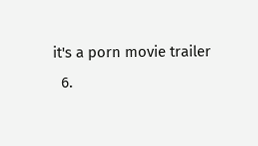it's a porn movie trailer
  6.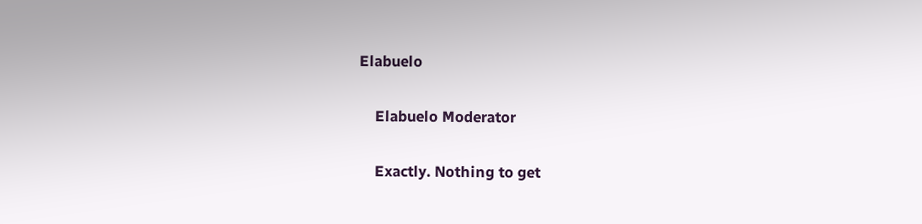Elabuelo

    Elabuelo Moderator

    Exactly. Nothing to get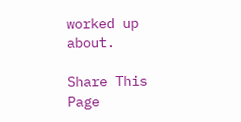worked up about.

Share This Page